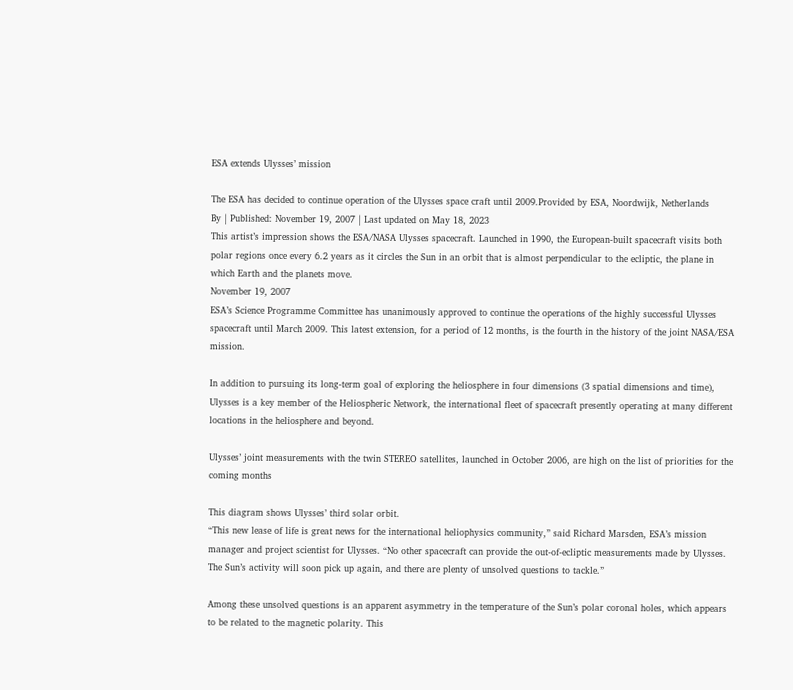ESA extends Ulysses’ mission

The ESA has decided to continue operation of the Ulysses space craft until 2009.Provided by ESA, Noordwijk, Netherlands
By | Published: November 19, 2007 | Last updated on May 18, 2023
This artist’s impression shows the ESA/NASA Ulysses spacecraft. Launched in 1990, the European-built spacecraft visits both polar regions once every 6.2 years as it circles the Sun in an orbit that is almost perpendicular to the ecliptic, the plane in which Earth and the planets move.
November 19, 2007
ESA’s Science Programme Committee has unanimously approved to continue the operations of the highly successful Ulysses spacecraft until March 2009. This latest extension, for a period of 12 months, is the fourth in the history of the joint NASA/ESA mission.

In addition to pursuing its long-term goal of exploring the heliosphere in four dimensions (3 spatial dimensions and time), Ulysses is a key member of the Heliospheric Network, the international fleet of spacecraft presently operating at many different locations in the heliosphere and beyond.

Ulysses’ joint measurements with the twin STEREO satellites, launched in October 2006, are high on the list of priorities for the coming months

This diagram shows Ulysses’ third solar orbit.
“This new lease of life is great news for the international heliophysics community,” said Richard Marsden, ESA’s mission manager and project scientist for Ulysses. “No other spacecraft can provide the out-of-ecliptic measurements made by Ulysses. The Sun’s activity will soon pick up again, and there are plenty of unsolved questions to tackle.”

Among these unsolved questions is an apparent asymmetry in the temperature of the Sun’s polar coronal holes, which appears to be related to the magnetic polarity. This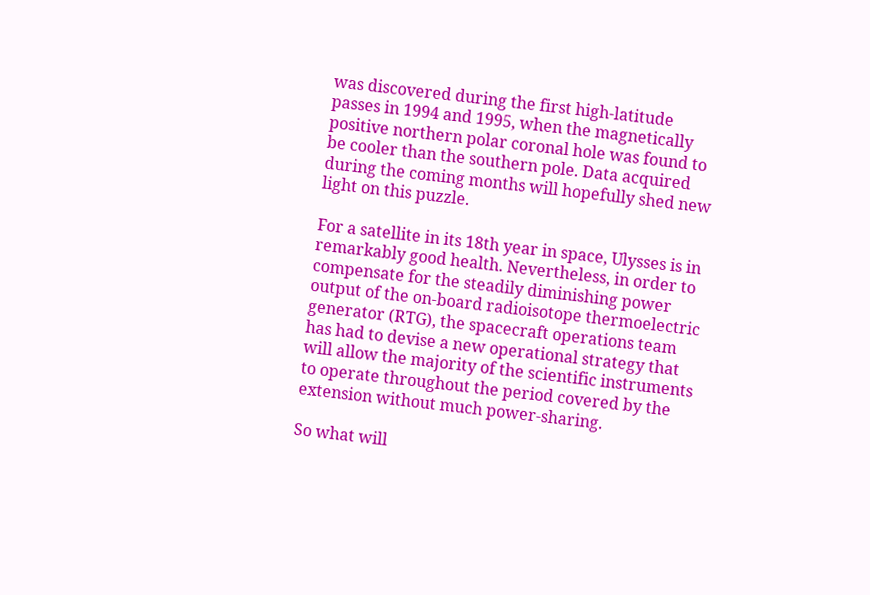was discovered during the first high-latitude passes in 1994 and 1995, when the magnetically positive northern polar coronal hole was found to be cooler than the southern pole. Data acquired during the coming months will hopefully shed new light on this puzzle.

For a satellite in its 18th year in space, Ulysses is in remarkably good health. Nevertheless, in order to compensate for the steadily diminishing power output of the on-board radioisotope thermoelectric generator (RTG), the spacecraft operations team has had to devise a new operational strategy that will allow the majority of the scientific instruments to operate throughout the period covered by the extension without much power-sharing.

So what will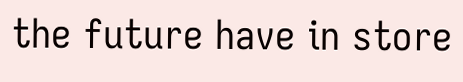the future have in store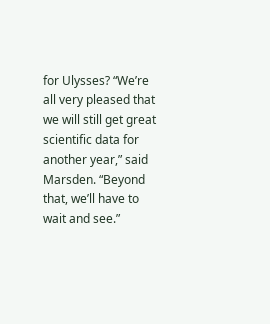for Ulysses? “We’re all very pleased that we will still get great scientific data for another year,” said Marsden. “Beyond that, we’ll have to wait and see.”